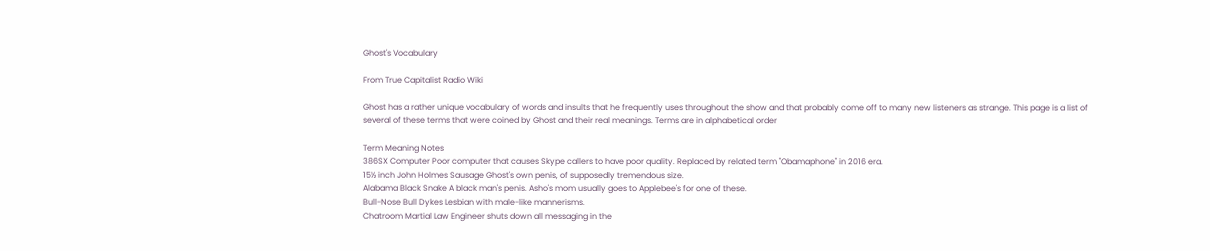Ghost's Vocabulary

From True Capitalist Radio Wiki

Ghost has a rather unique vocabulary of words and insults that he frequently uses throughout the show and that probably come off to many new listeners as strange. This page is a list of several of these terms that were coined by Ghost and their real meanings. Terms are in alphabetical order

Term Meaning Notes
386SX Computer Poor computer that causes Skype callers to have poor quality. Replaced by related term "Obamaphone" in 2016 era.
15½ inch John Holmes Sausage Ghost's own penis, of supposedly tremendous size.
Alabama Black Snake A black man's penis. Asho's mom usually goes to Applebee's for one of these.
Bull-Nose Bull Dykes Lesbian with male-like mannerisms.
Chatroom Martial Law Engineer shuts down all messaging in the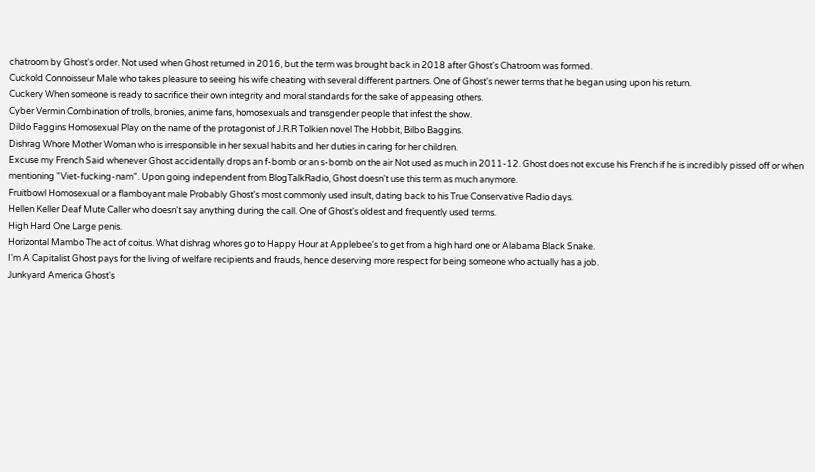chatroom by Ghost's order. Not used when Ghost returned in 2016, but the term was brought back in 2018 after Ghost's Chatroom was formed.
Cuckold Connoisseur Male who takes pleasure to seeing his wife cheating with several different partners. One of Ghost's newer terms that he began using upon his return.
Cuckery When someone is ready to sacrifice their own integrity and moral standards for the sake of appeasing others.
Cyber Vermin Combination of trolls, bronies, anime fans, homosexuals and transgender people that infest the show.
Dildo Faggins Homosexual Play on the name of the protagonist of J.R.R Tolkien novel The Hobbit, Bilbo Baggins.
Dishrag Whore Mother Woman who is irresponsible in her sexual habits and her duties in caring for her children.
Excuse my French Said whenever Ghost accidentally drops an f-bomb or an s-bomb on the air Not used as much in 2011-12. Ghost does not excuse his French if he is incredibly pissed off or when mentioning "Viet-fucking-nam". Upon going independent from BlogTalkRadio, Ghost doesn't use this term as much anymore.
Fruitbowl Homosexual or a flamboyant male Probably Ghost's most commonly used insult, dating back to his True Conservative Radio days.
Hellen Keller Deaf Mute Caller who doesn't say anything during the call. One of Ghost's oldest and frequently used terms.
High Hard One Large penis.
Horizontal Mambo The act of coitus. What dishrag whores go to Happy Hour at Applebee's to get from a high hard one or Alabama Black Snake.
I'm A Capitalist Ghost pays for the living of welfare recipients and frauds, hence deserving more respect for being someone who actually has a job.
Junkyard America Ghost's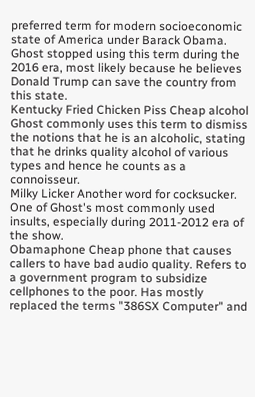preferred term for modern socioeconomic state of America under Barack Obama. Ghost stopped using this term during the 2016 era, most likely because he believes Donald Trump can save the country from this state.
Kentucky Fried Chicken Piss Cheap alcohol Ghost commonly uses this term to dismiss the notions that he is an alcoholic, stating that he drinks quality alcohol of various types and hence he counts as a connoisseur.
Milky Licker Another word for cocksucker. One of Ghost's most commonly used insults, especially during 2011-2012 era of the show.
Obamaphone Cheap phone that causes callers to have bad audio quality. Refers to a government program to subsidize cellphones to the poor. Has mostly replaced the terms "386SX Computer" and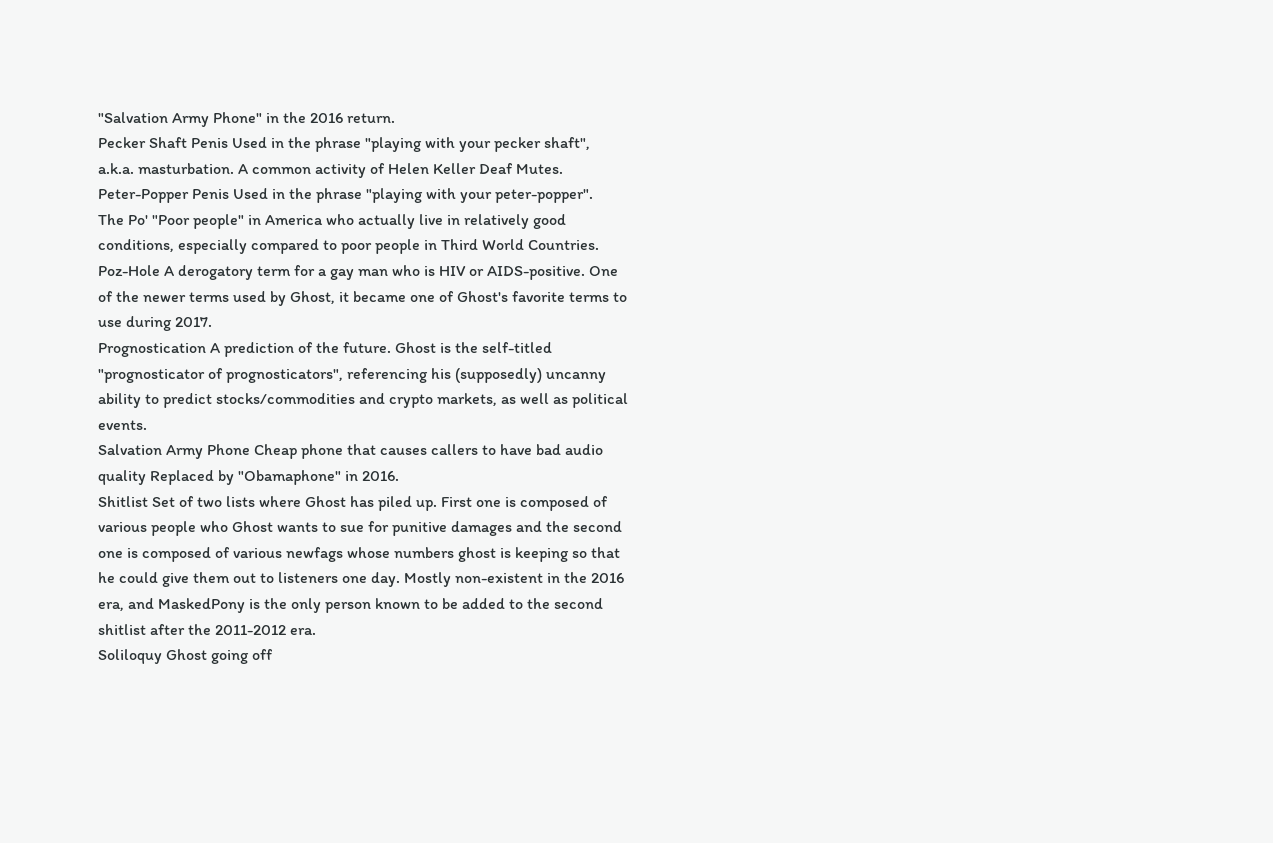"Salvation Army Phone" in the 2016 return.
Pecker Shaft Penis Used in the phrase "playing with your pecker shaft", a.k.a. masturbation. A common activity of Helen Keller Deaf Mutes.
Peter-Popper Penis Used in the phrase "playing with your peter-popper".
The Po' "Poor people" in America who actually live in relatively good conditions, especially compared to poor people in Third World Countries.
Poz-Hole A derogatory term for a gay man who is HIV or AIDS-positive. One of the newer terms used by Ghost, it became one of Ghost's favorite terms to use during 2017.
Prognostication A prediction of the future. Ghost is the self-titled "prognosticator of prognosticators", referencing his (supposedly) uncanny ability to predict stocks/commodities and crypto markets, as well as political events.
Salvation Army Phone Cheap phone that causes callers to have bad audio quality Replaced by "Obamaphone" in 2016.
Shitlist Set of two lists where Ghost has piled up. First one is composed of various people who Ghost wants to sue for punitive damages and the second one is composed of various newfags whose numbers ghost is keeping so that he could give them out to listeners one day. Mostly non-existent in the 2016 era, and MaskedPony is the only person known to be added to the second shitlist after the 2011-2012 era.
Soliloquy Ghost going off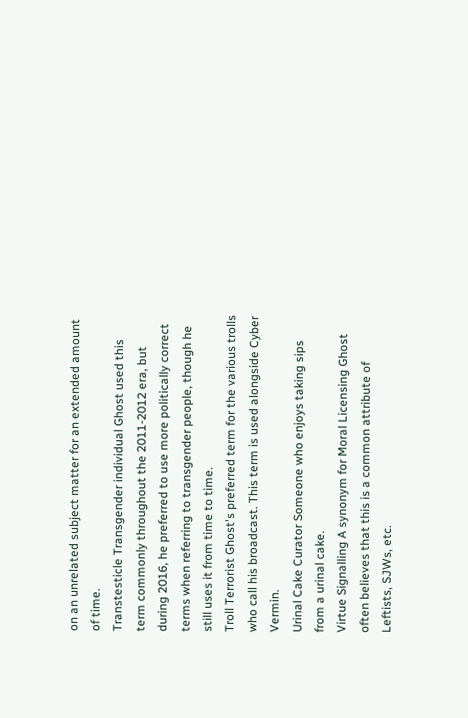on an unrelated subject matter for an extended amount of time.
Transtesticle Transgender individual Ghost used this term commonly throughout the 2011-2012 era, but during 2016, he preferred to use more politically correct terms when referring to transgender people, though he still uses it from time to time.
Troll Terrorist Ghost's preferred term for the various trolls who call his broadcast. This term is used alongside Cyber Vermin.
Urinal Cake Curator Someone who enjoys taking sips from a urinal cake.
Virtue Signalling A synonym for Moral Licensing Ghost often believes that this is a common attribute of Leftists, SJWs, etc.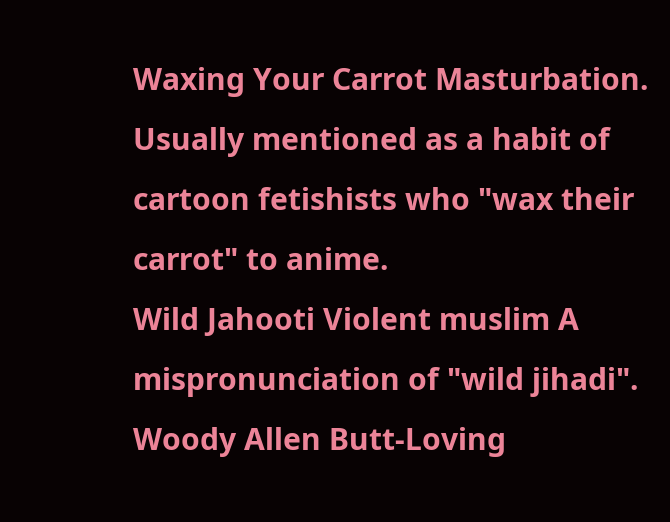Waxing Your Carrot Masturbation. Usually mentioned as a habit of cartoon fetishists who "wax their carrot" to anime.
Wild Jahooti Violent muslim A mispronunciation of "wild jihadi".
Woody Allen Butt-Loving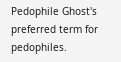Pedophile Ghost's preferred term for pedophiles.